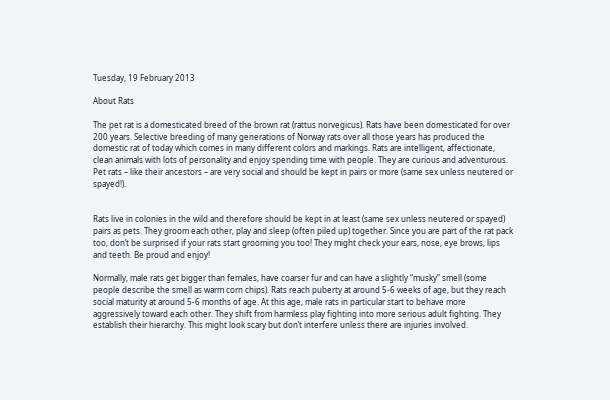Tuesday, 19 February 2013

About Rats

The pet rat is a domesticated breed of the brown rat (rattus norvegicus). Rats have been domesticated for over 200 years. Selective breeding of many generations of Norway rats over all those years has produced the domestic rat of today which comes in many different colors and markings. Rats are intelligent, affectionate, clean animals with lots of personality and enjoy spending time with people. They are curious and adventurous. Pet rats – like their ancestors – are very social and should be kept in pairs or more (same sex unless neutered or spayed!).


Rats live in colonies in the wild and therefore should be kept in at least (same sex unless neutered or spayed) pairs as pets. They groom each other, play and sleep (often piled up) together. Since you are part of the rat pack too, don’t be surprised if your rats start grooming you too! They might check your ears, nose, eye brows, lips and teeth. Be proud and enjoy!

Normally, male rats get bigger than females, have coarser fur and can have a slightly “musky” smell (some people describe the smell as warm corn chips). Rats reach puberty at around 5-6 weeks of age, but they reach social maturity at around 5-6 months of age. At this age, male rats in particular start to behave more aggressively toward each other. They shift from harmless play fighting into more serious adult fighting. They establish their hierarchy. This might look scary but don’t interfere unless there are injuries involved.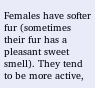Females have softer fur (sometimes their fur has a pleasant sweet smell). They tend to be more active,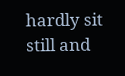hardly sit still and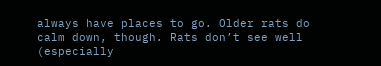always have places to go. Older rats do calm down, though. Rats don’t see well (especially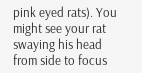pink eyed rats). You might see your rat swaying his head from side to focus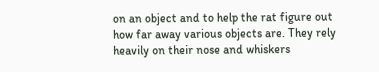on an object and to help the rat figure out how far away various objects are. They rely heavily on their nose and whiskers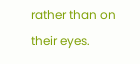rather than on their eyes.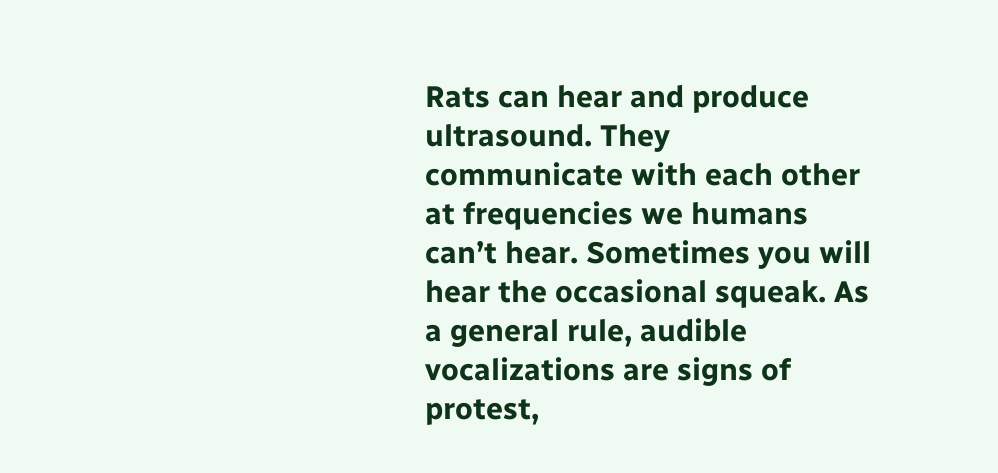Rats can hear and produce ultrasound. They communicate with each other at frequencies we humans can’t hear. Sometimes you will hear the occasional squeak. As a general rule, audible vocalizations are signs of protest,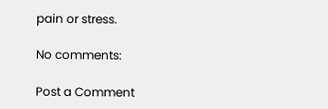pain or stress.

No comments:

Post a Comment